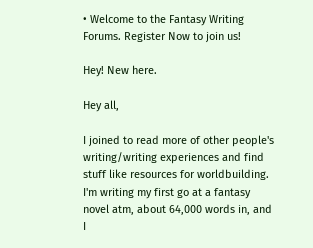• Welcome to the Fantasy Writing Forums. Register Now to join us!

Hey! New here.

Hey all,

I joined to read more of other people's writing/writing experiences and find stuff like resources for worldbuilding. I'm writing my first go at a fantasy novel atm, about 64,000 words in, and I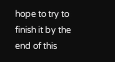hope to try to finish it by the end of this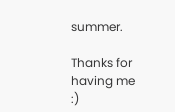summer.

Thanks for having me :)